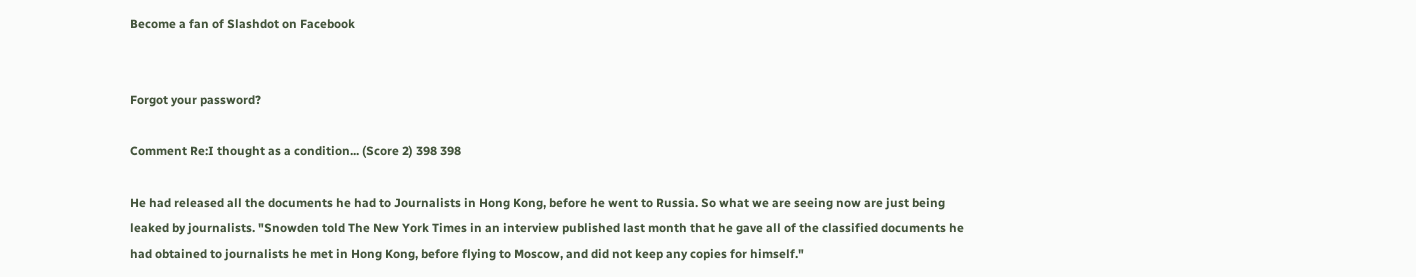Become a fan of Slashdot on Facebook


Forgot your password?

Comment Re:I thought as a condition... (Score 2) 398 398

He had released all the documents he had to Journalists in Hong Kong, before he went to Russia. So what we are seeing now are just being leaked by journalists. "Snowden told The New York Times in an interview published last month that he gave all of the classified documents he had obtained to journalists he met in Hong Kong, before flying to Moscow, and did not keep any copies for himself."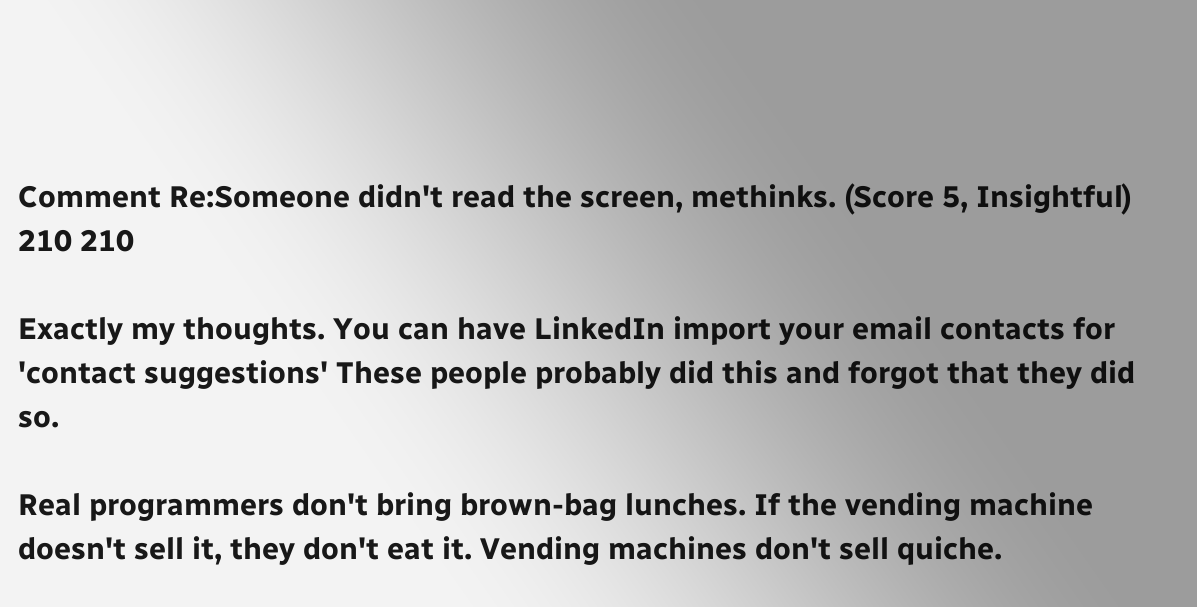Comment Re:Someone didn't read the screen, methinks. (Score 5, Insightful) 210 210

Exactly my thoughts. You can have LinkedIn import your email contacts for 'contact suggestions' These people probably did this and forgot that they did so.

Real programmers don't bring brown-bag lunches. If the vending machine doesn't sell it, they don't eat it. Vending machines don't sell quiche.